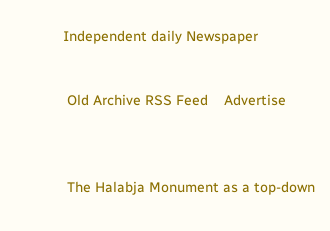Independent daily Newspaper


 Old Archive RSS Feed    Advertise



 The Halabja Monument as a top-down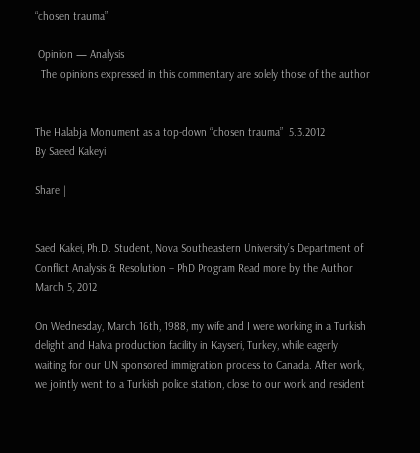“chosen trauma”

 Opinion — Analysis
  The opinions expressed in this commentary are solely those of the author


The Halabja Monument as a top-down “chosen trauma”  5.3.2012
By Saeed Kakeyi

Share |


Saed Kakei, Ph.D. Student, Nova Southeastern University’s Department of Conflict Analysis & Resolution – PhD Program Read more by the Author
March 5, 2012

On Wednesday, March 16th, 1988, my wife and I were working in a Turkish delight and Halva production facility in Kayseri, Turkey, while eagerly waiting for our UN sponsored immigration process to Canada. After work, we jointly went to a Turkish police station, close to our work and resident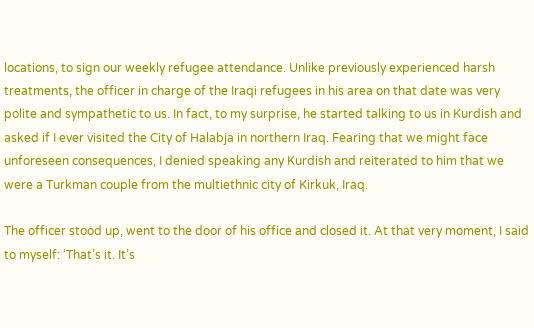locations, to sign our weekly refugee attendance. Unlike previously experienced harsh treatments, the officer in charge of the Iraqi refugees in his area on that date was very polite and sympathetic to us. In fact, to my surprise, he started talking to us in Kurdish and asked if I ever visited the City of Halabja in northern Iraq. Fearing that we might face unforeseen consequences, I denied speaking any Kurdish and reiterated to him that we were a Turkman couple from the multiethnic city of Kirkuk, Iraq.

The officer stood up, went to the door of his office and closed it. At that very moment, I said to myself: ‘That’s it. It’s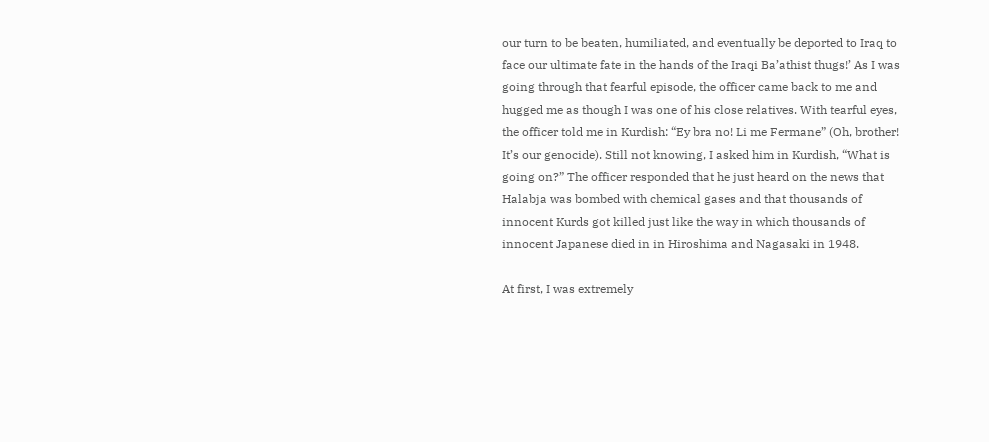our turn to be beaten, humiliated, and eventually be deported to Iraq to face our ultimate fate in the hands of the Iraqi Ba’athist thugs!’ As I was going through that fearful episode, the officer came back to me and hugged me as though I was one of his close relatives. With tearful eyes, the officer told me in Kurdish: “Ey bra no! Li me Fermane” (Oh, brother! It’s our genocide). Still not knowing, I asked him in Kurdish, “What is going on?” The officer responded that he just heard on the news that Halabja was bombed with chemical gases and that thousands of innocent Kurds got killed just like the way in which thousands of innocent Japanese died in in Hiroshima and Nagasaki in 1948.

At first, I was extremely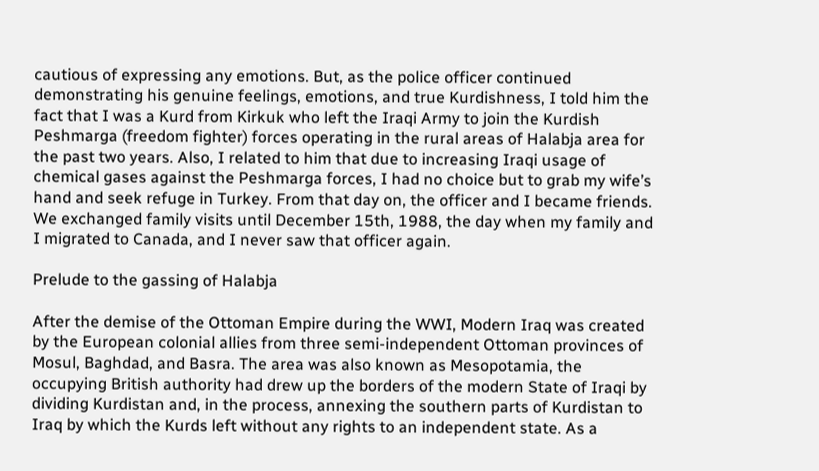cautious of expressing any emotions. But, as the police officer continued demonstrating his genuine feelings, emotions, and true Kurdishness, I told him the fact that I was a Kurd from Kirkuk who left the Iraqi Army to join the Kurdish Peshmarga (freedom fighter) forces operating in the rural areas of Halabja area for the past two years. Also, I related to him that due to increasing Iraqi usage of chemical gases against the Peshmarga forces, I had no choice but to grab my wife’s hand and seek refuge in Turkey. From that day on, the officer and I became friends. We exchanged family visits until December 15th, 1988, the day when my family and I migrated to Canada, and I never saw that officer again.

Prelude to the gassing of Halabja

After the demise of the Ottoman Empire during the WWI, Modern Iraq was created by the European colonial allies from three semi-independent Ottoman provinces of Mosul, Baghdad, and Basra. The area was also known as Mesopotamia, the occupying British authority had drew up the borders of the modern State of Iraqi by dividing Kurdistan and, in the process, annexing the southern parts of Kurdistan to Iraq by which the Kurds left without any rights to an independent state. As a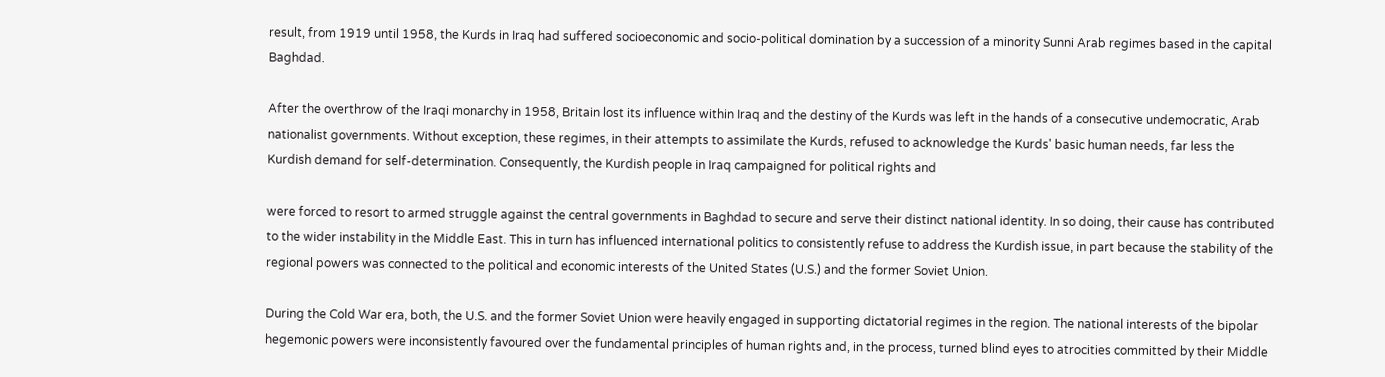result, from 1919 until 1958, the Kurds in Iraq had suffered socioeconomic and socio-political domination by a succession of a minority Sunni Arab regimes based in the capital Baghdad.

After the overthrow of the Iraqi monarchy in 1958, Britain lost its influence within Iraq and the destiny of the Kurds was left in the hands of a consecutive undemocratic, Arab nationalist governments. Without exception, these regimes, in their attempts to assimilate the Kurds, refused to acknowledge the Kurds' basic human needs, far less the Kurdish demand for self-determination. Consequently, the Kurdish people in Iraq campaigned for political rights and

were forced to resort to armed struggle against the central governments in Baghdad to secure and serve their distinct national identity. In so doing, their cause has contributed to the wider instability in the Middle East. This in turn has influenced international politics to consistently refuse to address the Kurdish issue, in part because the stability of the regional powers was connected to the political and economic interests of the United States (U.S.) and the former Soviet Union.

During the Cold War era, both, the U.S. and the former Soviet Union were heavily engaged in supporting dictatorial regimes in the region. The national interests of the bipolar hegemonic powers were inconsistently favoured over the fundamental principles of human rights and, in the process, turned blind eyes to atrocities committed by their Middle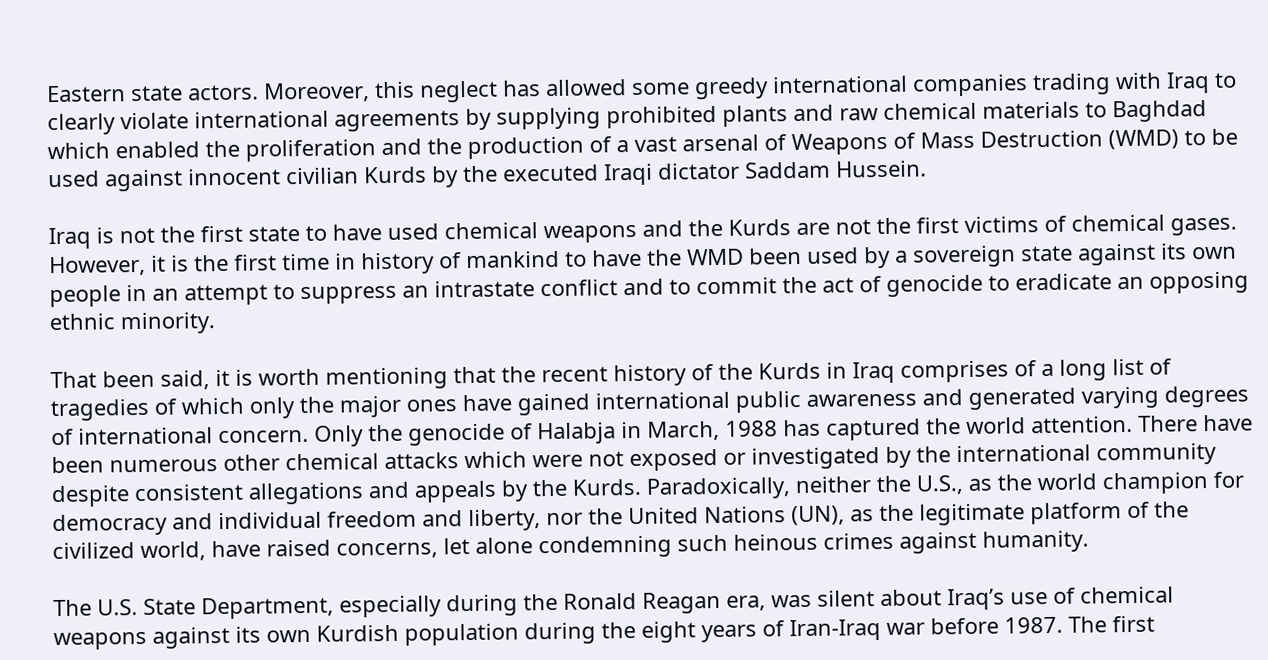Eastern state actors. Moreover, this neglect has allowed some greedy international companies trading with Iraq to clearly violate international agreements by supplying prohibited plants and raw chemical materials to Baghdad which enabled the proliferation and the production of a vast arsenal of Weapons of Mass Destruction (WMD) to be used against innocent civilian Kurds by the executed Iraqi dictator Saddam Hussein.

Iraq is not the first state to have used chemical weapons and the Kurds are not the first victims of chemical gases. However, it is the first time in history of mankind to have the WMD been used by a sovereign state against its own people in an attempt to suppress an intrastate conflict and to commit the act of genocide to eradicate an opposing ethnic minority.

That been said, it is worth mentioning that the recent history of the Kurds in Iraq comprises of a long list of tragedies of which only the major ones have gained international public awareness and generated varying degrees of international concern. Only the genocide of Halabja in March, 1988 has captured the world attention. There have been numerous other chemical attacks which were not exposed or investigated by the international community despite consistent allegations and appeals by the Kurds. Paradoxically, neither the U.S., as the world champion for democracy and individual freedom and liberty, nor the United Nations (UN), as the legitimate platform of the civilized world, have raised concerns, let alone condemning such heinous crimes against humanity.

The U.S. State Department, especially during the Ronald Reagan era, was silent about Iraq’s use of chemical weapons against its own Kurdish population during the eight years of Iran-Iraq war before 1987. The first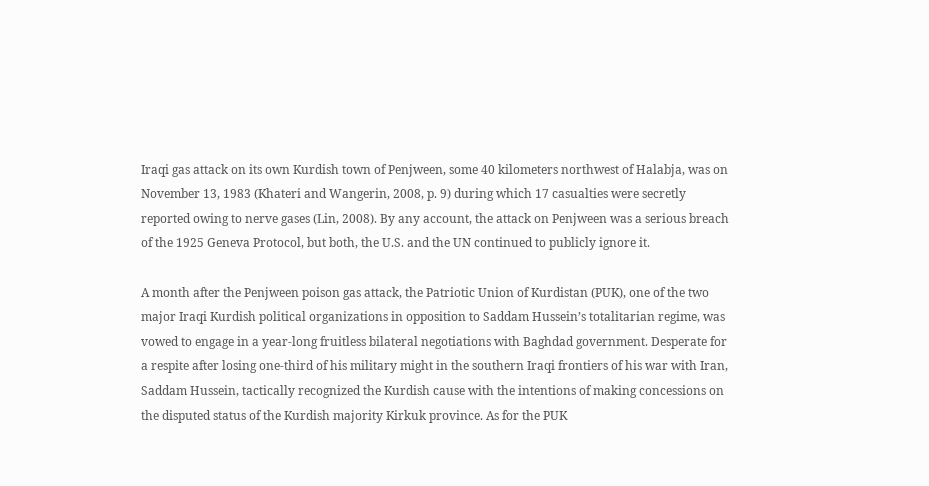Iraqi gas attack on its own Kurdish town of Penjween, some 40 kilometers northwest of Halabja, was on November 13, 1983 (Khateri and Wangerin, 2008, p. 9) during which 17 casualties were secretly reported owing to nerve gases (Lin, 2008). By any account, the attack on Penjween was a serious breach of the 1925 Geneva Protocol, but both, the U.S. and the UN continued to publicly ignore it.

A month after the Penjween poison gas attack, the Patriotic Union of Kurdistan (PUK), one of the two major Iraqi Kurdish political organizations in opposition to Saddam Hussein’s totalitarian regime, was vowed to engage in a year-long fruitless bilateral negotiations with Baghdad government. Desperate for a respite after losing one-third of his military might in the southern Iraqi frontiers of his war with Iran, Saddam Hussein, tactically recognized the Kurdish cause with the intentions of making concessions on the disputed status of the Kurdish majority Kirkuk province. As for the PUK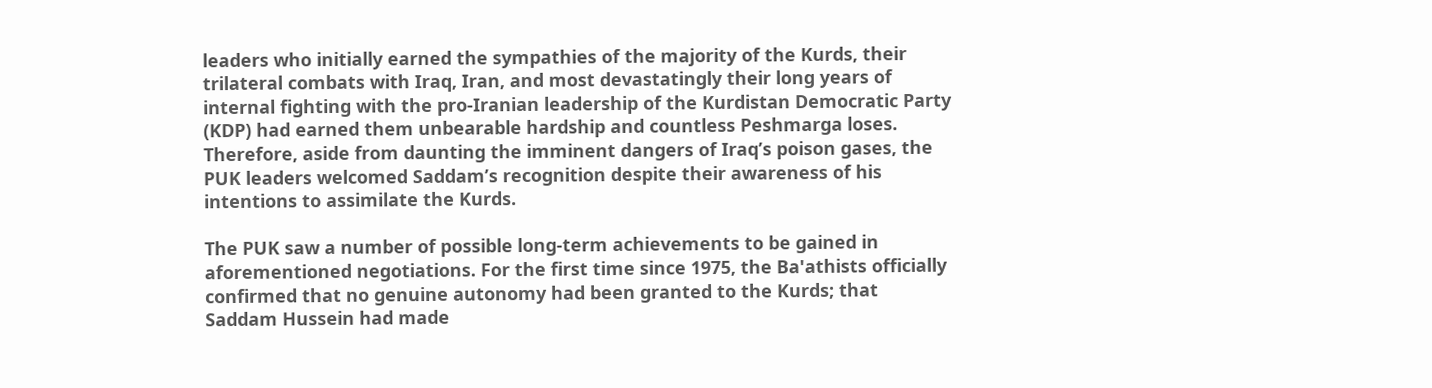leaders who initially earned the sympathies of the majority of the Kurds, their trilateral combats with Iraq, Iran, and most devastatingly their long years of internal fighting with the pro-Iranian leadership of the Kurdistan Democratic Party (KDP) had earned them unbearable hardship and countless Peshmarga loses. Therefore, aside from daunting the imminent dangers of Iraq’s poison gases, the PUK leaders welcomed Saddam’s recognition despite their awareness of his intentions to assimilate the Kurds.

The PUK saw a number of possible long-term achievements to be gained in aforementioned negotiations. For the first time since 1975, the Ba'athists officially confirmed that no genuine autonomy had been granted to the Kurds; that Saddam Hussein had made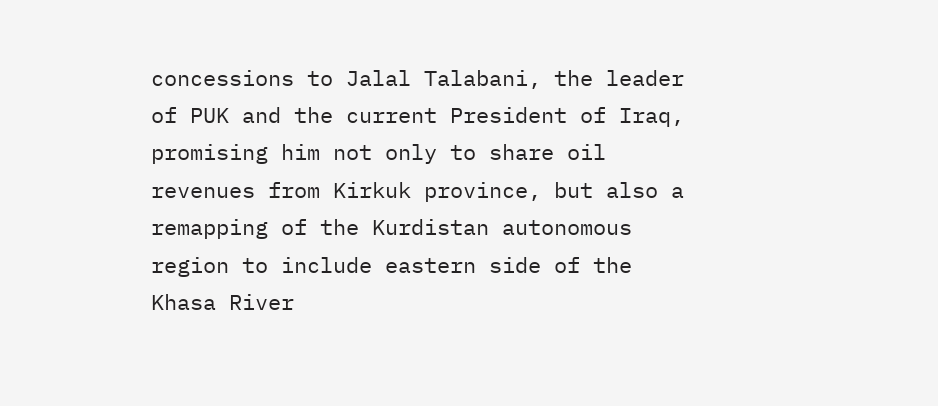concessions to Jalal Talabani, the leader of PUK and the current President of Iraq, promising him not only to share oil revenues from Kirkuk province, but also a remapping of the Kurdistan autonomous region to include eastern side of the Khasa River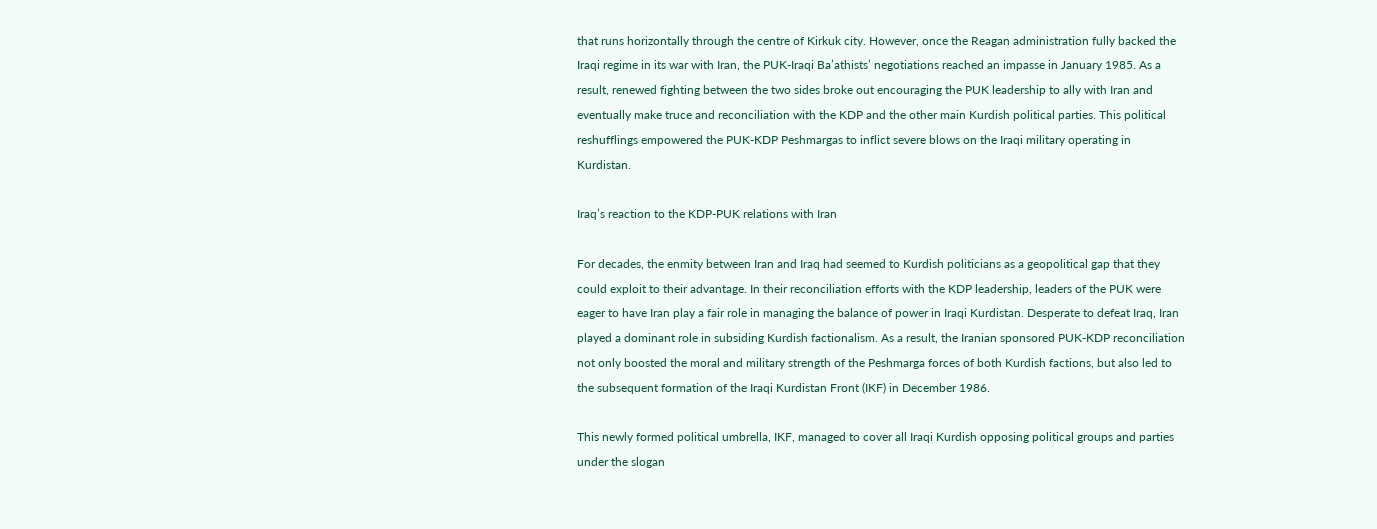that runs horizontally through the centre of Kirkuk city. However, once the Reagan administration fully backed the Iraqi regime in its war with Iran, the PUK-Iraqi Ba’athists’ negotiations reached an impasse in January 1985. As a result, renewed fighting between the two sides broke out encouraging the PUK leadership to ally with Iran and eventually make truce and reconciliation with the KDP and the other main Kurdish political parties. This political reshufflings empowered the PUK-KDP Peshmargas to inflict severe blows on the Iraqi military operating in Kurdistan.

Iraq’s reaction to the KDP-PUK relations with Iran

For decades, the enmity between Iran and Iraq had seemed to Kurdish politicians as a geopolitical gap that they could exploit to their advantage. In their reconciliation efforts with the KDP leadership, leaders of the PUK were eager to have Iran play a fair role in managing the balance of power in Iraqi Kurdistan. Desperate to defeat Iraq, Iran played a dominant role in subsiding Kurdish factionalism. As a result, the Iranian sponsored PUK-KDP reconciliation not only boosted the moral and military strength of the Peshmarga forces of both Kurdish factions, but also led to the subsequent formation of the Iraqi Kurdistan Front (IKF) in December 1986.

This newly formed political umbrella, IKF, managed to cover all Iraqi Kurdish opposing political groups and parties under the slogan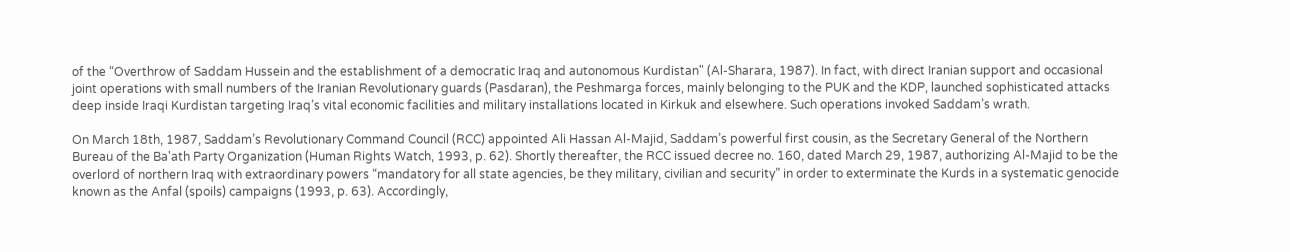of the “Overthrow of Saddam Hussein and the establishment of a democratic Iraq and autonomous Kurdistan" (Al-Sharara, 1987). In fact, with direct Iranian support and occasional joint operations with small numbers of the Iranian Revolutionary guards (Pasdaran), the Peshmarga forces, mainly belonging to the PUK and the KDP, launched sophisticated attacks deep inside Iraqi Kurdistan targeting Iraq’s vital economic facilities and military installations located in Kirkuk and elsewhere. Such operations invoked Saddam’s wrath.

On March 18th, 1987, Saddam’s Revolutionary Command Council (RCC) appointed Ali Hassan Al-Majid, Saddam’s powerful first cousin, as the Secretary General of the Northern Bureau of the Ba'ath Party Organization (Human Rights Watch, 1993, p. 62). Shortly thereafter, the RCC issued decree no. 160, dated March 29, 1987, authorizing Al-Majid to be the overlord of northern Iraq with extraordinary powers “mandatory for all state agencies, be they military, civilian and security” in order to exterminate the Kurds in a systematic genocide known as the Anfal (spoils) campaigns (1993, p. 63). Accordingly,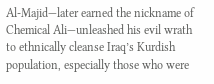Al-Majid—later earned the nickname of Chemical Ali—unleashed his evil wrath to ethnically cleanse Iraq’s Kurdish population, especially those who were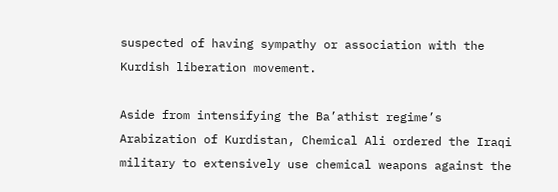suspected of having sympathy or association with the Kurdish liberation movement.

Aside from intensifying the Ba’athist regime’s Arabization of Kurdistan, Chemical Ali ordered the Iraqi military to extensively use chemical weapons against the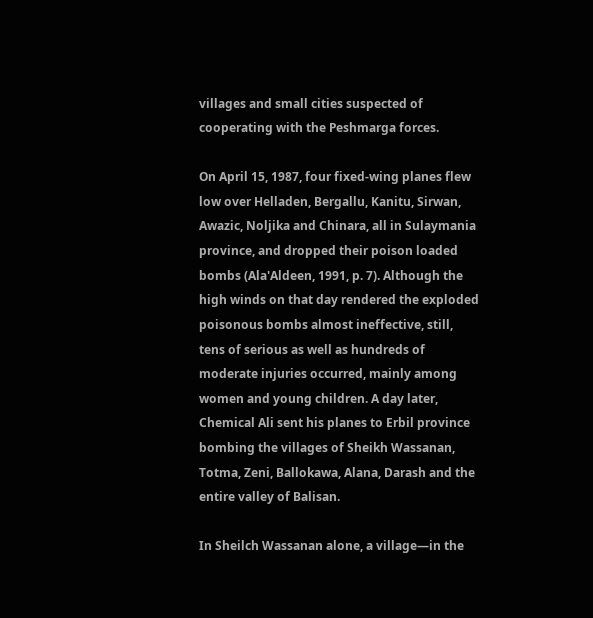villages and small cities suspected of cooperating with the Peshmarga forces.

On April 15, 1987, four fixed-wing planes flew low over Helladen, Bergallu, Kanitu, Sirwan, Awazic, Noljika and Chinara, all in Sulaymania province, and dropped their poison loaded bombs (Ala'Aldeen, 1991, p. 7). Although the high winds on that day rendered the exploded poisonous bombs almost ineffective, still, tens of serious as well as hundreds of moderate injuries occurred, mainly among women and young children. A day later, Chemical Ali sent his planes to Erbil province bombing the villages of Sheikh Wassanan, Totma, Zeni, Ballokawa, Alana, Darash and the entire valley of Balisan.

In Sheilch Wassanan alone, a village—in the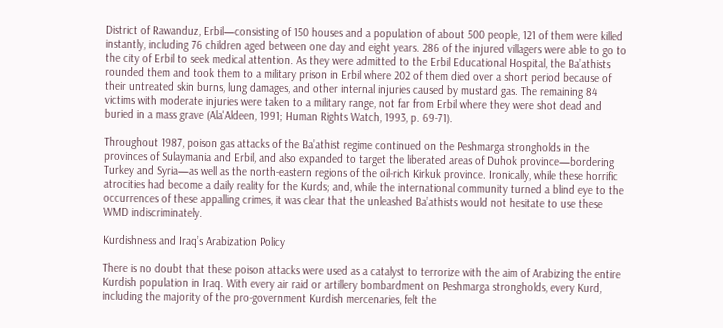District of Rawanduz, Erbil—consisting of 150 houses and a population of about 500 people, 121 of them were killed instantly, including 76 children aged between one day and eight years. 286 of the injured villagers were able to go to the city of Erbil to seek medical attention. As they were admitted to the Erbil Educational Hospital, the Ba’athists rounded them and took them to a military prison in Erbil where 202 of them died over a short period because of their untreated skin burns, lung damages, and other internal injuries caused by mustard gas. The remaining 84 victims with moderate injuries were taken to a military range, not far from Erbil where they were shot dead and buried in a mass grave (Ala'Aldeen, 1991; Human Rights Watch, 1993, p. 69-71).

Throughout 1987, poison gas attacks of the Ba’athist regime continued on the Peshmarga strongholds in the provinces of Sulaymania and Erbil, and also expanded to target the liberated areas of Duhok province—bordering Turkey and Syria—as well as the north-eastern regions of the oil-rich Kirkuk province. Ironically, while these horrific atrocities had become a daily reality for the Kurds; and, while the international community turned a blind eye to the occurrences of these appalling crimes, it was clear that the unleashed Ba’athists would not hesitate to use these WMD indiscriminately.

Kurdishness and Iraq’s Arabization Policy

There is no doubt that these poison attacks were used as a catalyst to terrorize with the aim of Arabizing the entire Kurdish population in Iraq. With every air raid or artillery bombardment on Peshmarga strongholds, every Kurd, including the majority of the pro-government Kurdish mercenaries, felt the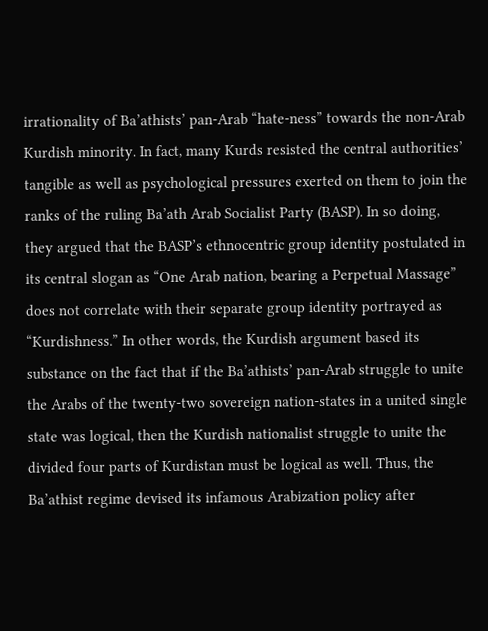irrationality of Ba’athists’ pan-Arab “hate-ness” towards the non-Arab Kurdish minority. In fact, many Kurds resisted the central authorities’ tangible as well as psychological pressures exerted on them to join the ranks of the ruling Ba’ath Arab Socialist Party (BASP). In so doing, they argued that the BASP’s ethnocentric group identity postulated in its central slogan as “One Arab nation, bearing a Perpetual Massage” does not correlate with their separate group identity portrayed as “Kurdishness.” In other words, the Kurdish argument based its substance on the fact that if the Ba’athists’ pan-Arab struggle to unite the Arabs of the twenty-two sovereign nation-states in a united single state was logical, then the Kurdish nationalist struggle to unite the divided four parts of Kurdistan must be logical as well. Thus, the Ba’athist regime devised its infamous Arabization policy after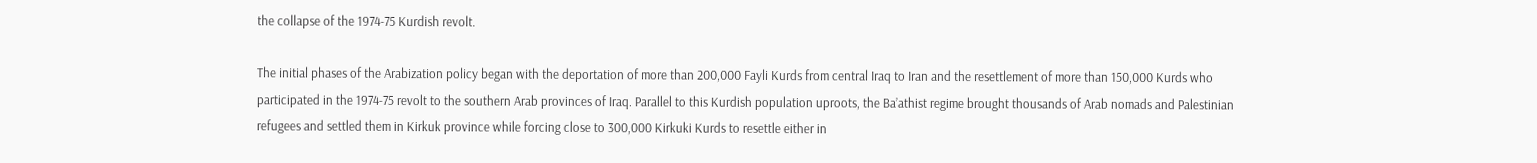the collapse of the 1974-75 Kurdish revolt.

The initial phases of the Arabization policy began with the deportation of more than 200,000 Fayli Kurds from central Iraq to Iran and the resettlement of more than 150,000 Kurds who participated in the 1974-75 revolt to the southern Arab provinces of Iraq. Parallel to this Kurdish population uproots, the Ba’athist regime brought thousands of Arab nomads and Palestinian refugees and settled them in Kirkuk province while forcing close to 300,000 Kirkuki Kurds to resettle either in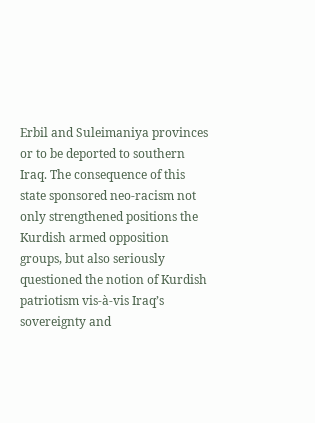Erbil and Suleimaniya provinces or to be deported to southern Iraq. The consequence of this state sponsored neo-racism not only strengthened positions the Kurdish armed opposition groups, but also seriously questioned the notion of Kurdish patriotism vis-à-vis Iraq’s sovereignty and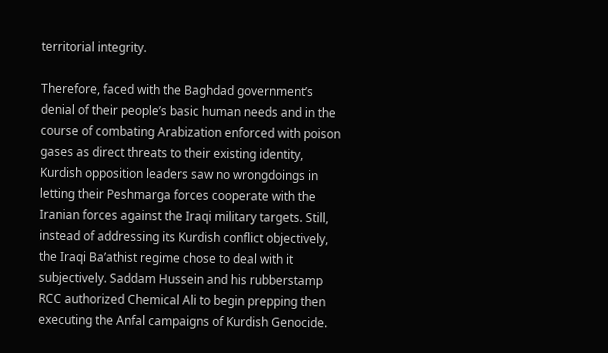territorial integrity.

Therefore, faced with the Baghdad government’s denial of their people’s basic human needs and in the course of combating Arabization enforced with poison gases as direct threats to their existing identity, Kurdish opposition leaders saw no wrongdoings in letting their Peshmarga forces cooperate with the Iranian forces against the Iraqi military targets. Still, instead of addressing its Kurdish conflict objectively, the Iraqi Ba’athist regime chose to deal with it subjectively. Saddam Hussein and his rubberstamp RCC authorized Chemical Ali to begin prepping then executing the Anfal campaigns of Kurdish Genocide.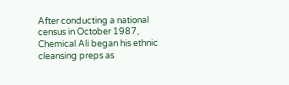After conducting a national census in October 1987, Chemical Ali began his ethnic cleansing preps as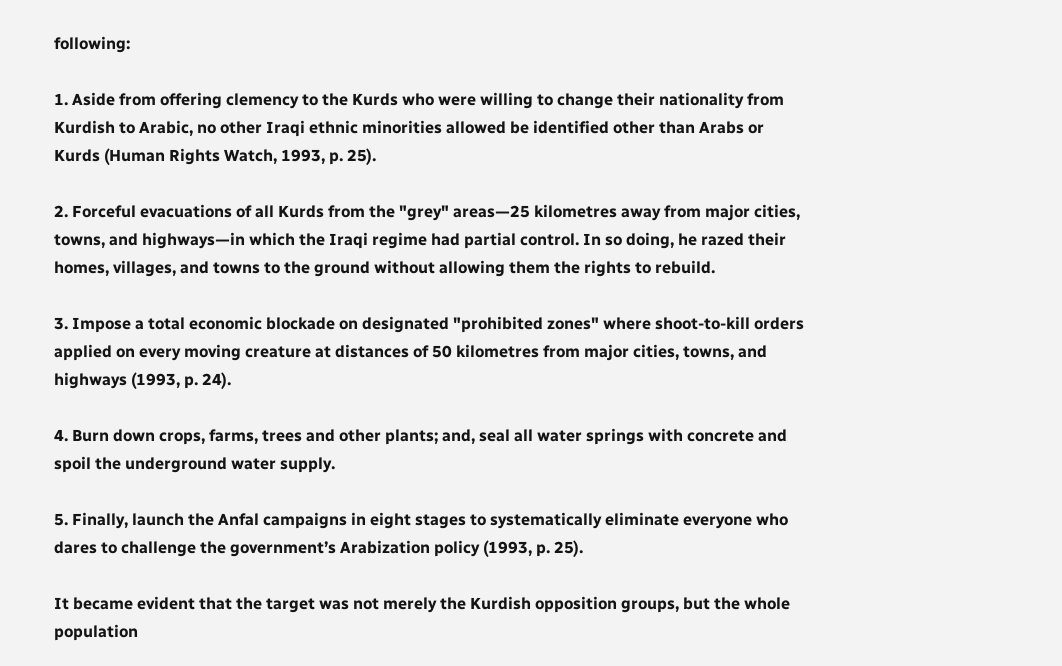following:

1. Aside from offering clemency to the Kurds who were willing to change their nationality from Kurdish to Arabic, no other Iraqi ethnic minorities allowed be identified other than Arabs or Kurds (Human Rights Watch, 1993, p. 25).

2. Forceful evacuations of all Kurds from the "grey" areas—25 kilometres away from major cities, towns, and highways—in which the Iraqi regime had partial control. In so doing, he razed their homes, villages, and towns to the ground without allowing them the rights to rebuild.

3. Impose a total economic blockade on designated "prohibited zones" where shoot-to-kill orders applied on every moving creature at distances of 50 kilometres from major cities, towns, and highways (1993, p. 24).

4. Burn down crops, farms, trees and other plants; and, seal all water springs with concrete and spoil the underground water supply.

5. Finally, launch the Anfal campaigns in eight stages to systematically eliminate everyone who dares to challenge the government’s Arabization policy (1993, p. 25).

It became evident that the target was not merely the Kurdish opposition groups, but the whole population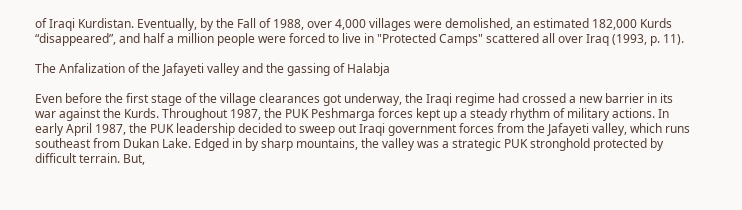of Iraqi Kurdistan. Eventually, by the Fall of 1988, over 4,000 villages were demolished, an estimated 182,000 Kurds “disappeared”, and half a million people were forced to live in "Protected Camps" scattered all over Iraq (1993, p. 11).

The Anfalization of the Jafayeti valley and the gassing of Halabja

Even before the first stage of the village clearances got underway, the Iraqi regime had crossed a new barrier in its war against the Kurds. Throughout 1987, the PUK Peshmarga forces kept up a steady rhythm of military actions. In early April 1987, the PUK leadership decided to sweep out Iraqi government forces from the Jafayeti valley, which runs southeast from Dukan Lake. Edged in by sharp mountains, the valley was a strategic PUK stronghold protected by difficult terrain. But,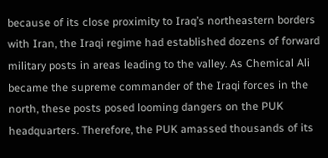because of its close proximity to Iraq’s northeastern borders with Iran, the Iraqi regime had established dozens of forward military posts in areas leading to the valley. As Chemical Ali became the supreme commander of the Iraqi forces in the north, these posts posed looming dangers on the PUK headquarters. Therefore, the PUK amassed thousands of its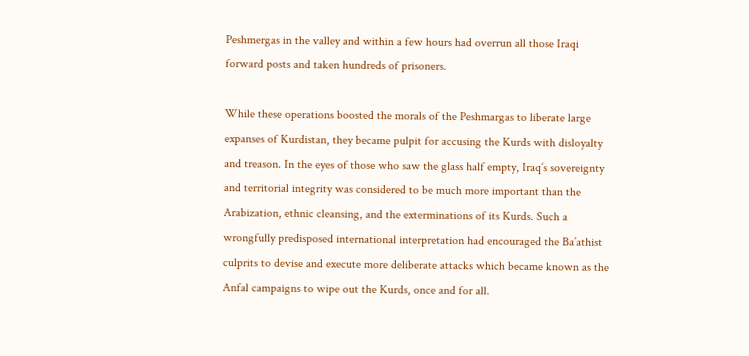Peshmergas in the valley and within a few hours had overrun all those Iraqi forward posts and taken hundreds of prisoners.

While these operations boosted the morals of the Peshmargas to liberate large expanses of Kurdistan, they became pulpit for accusing the Kurds with disloyalty and treason. In the eyes of those who saw the glass half empty, Iraq’s sovereignty and territorial integrity was considered to be much more important than the Arabization, ethnic cleansing, and the exterminations of its Kurds. Such a wrongfully predisposed international interpretation had encouraged the Ba’athist culprits to devise and execute more deliberate attacks which became known as the Anfal campaigns to wipe out the Kurds, once and for all.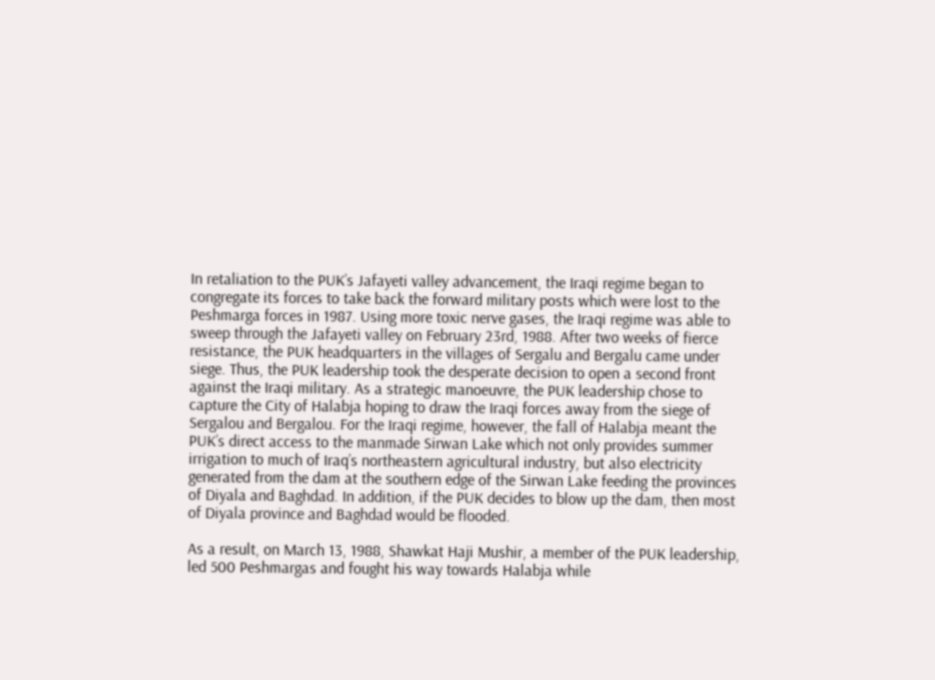In retaliation to the PUK’s Jafayeti valley advancement, the Iraqi regime began to congregate its forces to take back the forward military posts which were lost to the Peshmarga forces in 1987. Using more toxic nerve gases, the Iraqi regime was able to sweep through the Jafayeti valley on February 23rd, 1988. After two weeks of fierce resistance, the PUK headquarters in the villages of Sergalu and Bergalu came under siege. Thus, the PUK leadership took the desperate decision to open a second front against the Iraqi military. As a strategic manoeuvre, the PUK leadership chose to capture the City of Halabja hoping to draw the Iraqi forces away from the siege of Sergalou and Bergalou. For the Iraqi regime, however, the fall of Halabja meant the PUK’s direct access to the manmade Sirwan Lake which not only provides summer irrigation to much of Iraq’s northeastern agricultural industry, but also electricity generated from the dam at the southern edge of the Sirwan Lake feeding the provinces of Diyala and Baghdad. In addition, if the PUK decides to blow up the dam, then most of Diyala province and Baghdad would be flooded.

As a result, on March 13, 1988, Shawkat Haji Mushir, a member of the PUK leadership, led 500 Peshmargas and fought his way towards Halabja while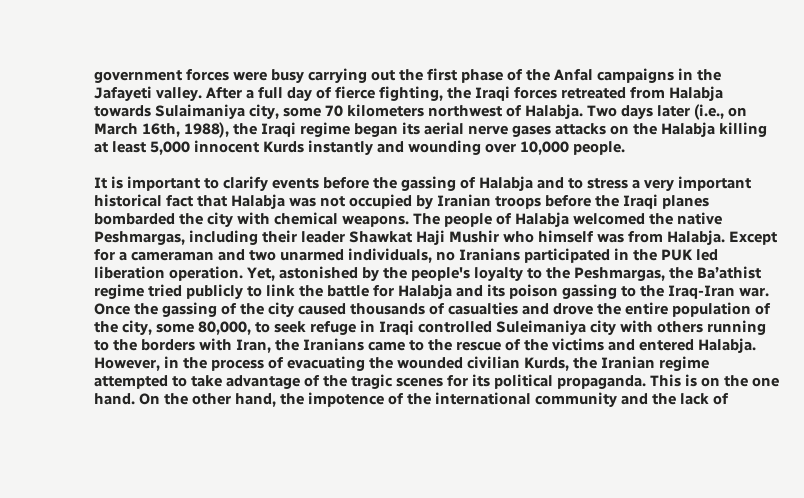government forces were busy carrying out the first phase of the Anfal campaigns in the Jafayeti valley. After a full day of fierce fighting, the Iraqi forces retreated from Halabja towards Sulaimaniya city, some 70 kilometers northwest of Halabja. Two days later (i.e., on March 16th, 1988), the Iraqi regime began its aerial nerve gases attacks on the Halabja killing at least 5,000 innocent Kurds instantly and wounding over 10,000 people.

It is important to clarify events before the gassing of Halabja and to stress a very important historical fact that Halabja was not occupied by Iranian troops before the Iraqi planes bombarded the city with chemical weapons. The people of Halabja welcomed the native Peshmargas, including their leader Shawkat Haji Mushir who himself was from Halabja. Except for a cameraman and two unarmed individuals, no Iranians participated in the PUK led liberation operation. Yet, astonished by the people's loyalty to the Peshmargas, the Ba’athist regime tried publicly to link the battle for Halabja and its poison gassing to the Iraq-Iran war. Once the gassing of the city caused thousands of casualties and drove the entire population of the city, some 80,000, to seek refuge in Iraqi controlled Suleimaniya city with others running to the borders with Iran, the Iranians came to the rescue of the victims and entered Halabja. However, in the process of evacuating the wounded civilian Kurds, the Iranian regime attempted to take advantage of the tragic scenes for its political propaganda. This is on the one hand. On the other hand, the impotence of the international community and the lack of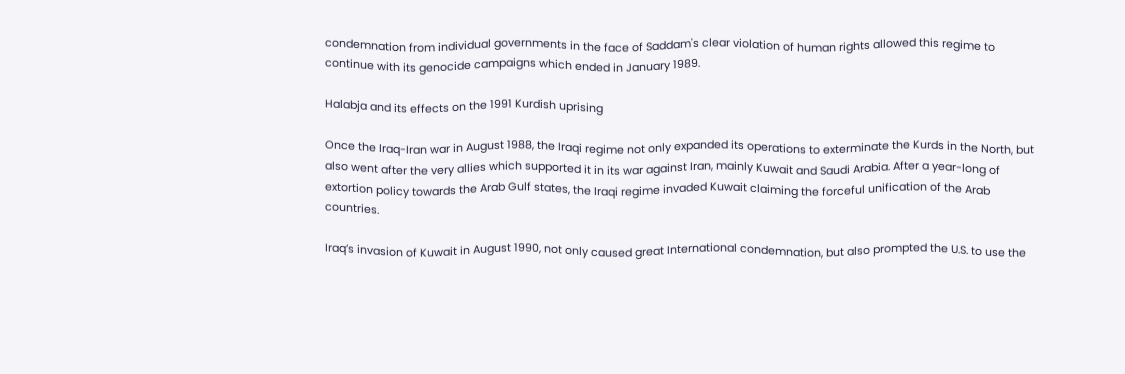condemnation from individual governments in the face of Saddam's clear violation of human rights allowed this regime to continue with its genocide campaigns which ended in January 1989.

Halabja and its effects on the 1991 Kurdish uprising

Once the Iraq-Iran war in August 1988, the Iraqi regime not only expanded its operations to exterminate the Kurds in the North, but also went after the very allies which supported it in its war against Iran, mainly Kuwait and Saudi Arabia. After a year-long of extortion policy towards the Arab Gulf states, the Iraqi regime invaded Kuwait claiming the forceful unification of the Arab countries.

Iraq’s invasion of Kuwait in August 1990, not only caused great International condemnation, but also prompted the U.S. to use the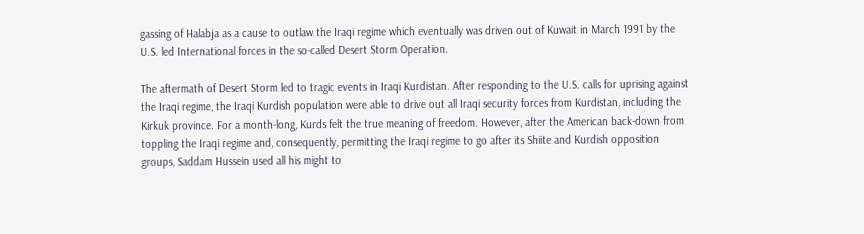gassing of Halabja as a cause to outlaw the Iraqi regime which eventually was driven out of Kuwait in March 1991 by the U.S. led International forces in the so-called Desert Storm Operation.

The aftermath of Desert Storm led to tragic events in Iraqi Kurdistan. After responding to the U.S. calls for uprising against the Iraqi regime, the Iraqi Kurdish population were able to drive out all Iraqi security forces from Kurdistan, including the Kirkuk province. For a month-long, Kurds felt the true meaning of freedom. However, after the American back-down from toppling the Iraqi regime and, consequently, permitting the Iraqi regime to go after its Shiite and Kurdish opposition groups, Saddam Hussein used all his might to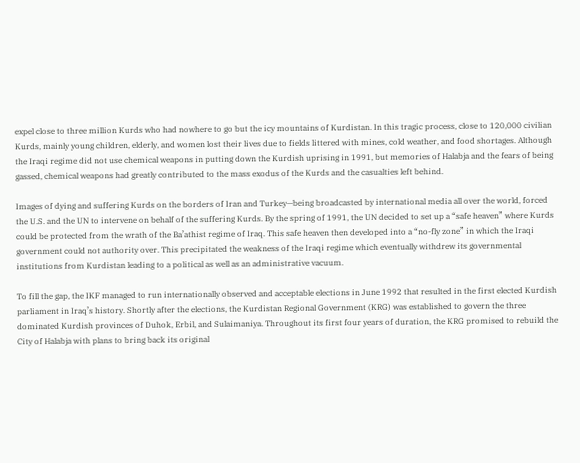expel close to three million Kurds who had nowhere to go but the icy mountains of Kurdistan. In this tragic process, close to 120,000 civilian Kurds, mainly young children, elderly, and women lost their lives due to fields littered with mines, cold weather, and food shortages. Although the Iraqi regime did not use chemical weapons in putting down the Kurdish uprising in 1991, but memories of Halabja and the fears of being gassed, chemical weapons had greatly contributed to the mass exodus of the Kurds and the casualties left behind.

Images of dying and suffering Kurds on the borders of Iran and Turkey—being broadcasted by international media all over the world, forced the U.S. and the UN to intervene on behalf of the suffering Kurds. By the spring of 1991, the UN decided to set up a “safe heaven” where Kurds could be protected from the wrath of the Ba’athist regime of Iraq. This safe heaven then developed into a “no-fly zone” in which the Iraqi government could not authority over. This precipitated the weakness of the Iraqi regime which eventually withdrew its governmental institutions from Kurdistan leading to a political as well as an administrative vacuum.

To fill the gap, the IKF managed to run internationally observed and acceptable elections in June 1992 that resulted in the first elected Kurdish parliament in Iraq’s history. Shortly after the elections, the Kurdistan Regional Government (KRG) was established to govern the three dominated Kurdish provinces of Duhok, Erbil, and Sulaimaniya. Throughout its first four years of duration, the KRG promised to rebuild the City of Halabja with plans to bring back its original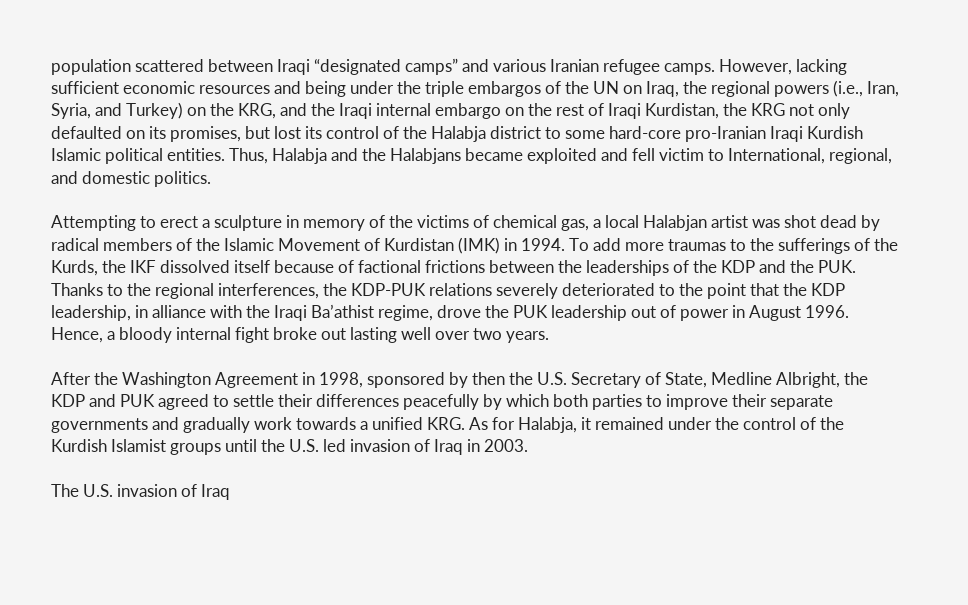population scattered between Iraqi “designated camps” and various Iranian refugee camps. However, lacking sufficient economic resources and being under the triple embargos of the UN on Iraq, the regional powers (i.e., Iran, Syria, and Turkey) on the KRG, and the Iraqi internal embargo on the rest of Iraqi Kurdistan, the KRG not only defaulted on its promises, but lost its control of the Halabja district to some hard-core pro-Iranian Iraqi Kurdish Islamic political entities. Thus, Halabja and the Halabjans became exploited and fell victim to International, regional, and domestic politics.

Attempting to erect a sculpture in memory of the victims of chemical gas, a local Halabjan artist was shot dead by radical members of the Islamic Movement of Kurdistan (IMK) in 1994. To add more traumas to the sufferings of the Kurds, the IKF dissolved itself because of factional frictions between the leaderships of the KDP and the PUK. Thanks to the regional interferences, the KDP-PUK relations severely deteriorated to the point that the KDP leadership, in alliance with the Iraqi Ba’athist regime, drove the PUK leadership out of power in August 1996. Hence, a bloody internal fight broke out lasting well over two years.

After the Washington Agreement in 1998, sponsored by then the U.S. Secretary of State, Medline Albright, the KDP and PUK agreed to settle their differences peacefully by which both parties to improve their separate governments and gradually work towards a unified KRG. As for Halabja, it remained under the control of the Kurdish Islamist groups until the U.S. led invasion of Iraq in 2003.

The U.S. invasion of Iraq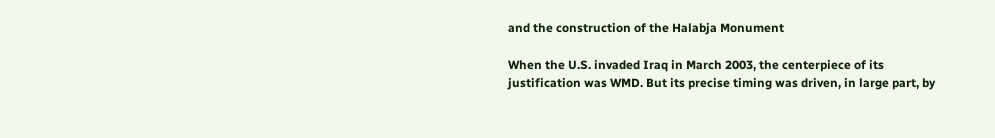and the construction of the Halabja Monument

When the U.S. invaded Iraq in March 2003, the centerpiece of its justification was WMD. But its precise timing was driven, in large part, by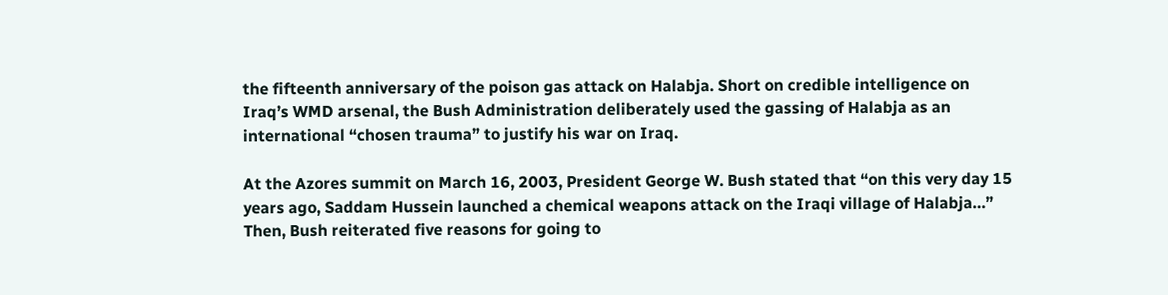the fifteenth anniversary of the poison gas attack on Halabja. Short on credible intelligence on Iraq’s WMD arsenal, the Bush Administration deliberately used the gassing of Halabja as an international “chosen trauma” to justify his war on Iraq.

At the Azores summit on March 16, 2003, President George W. Bush stated that “on this very day 15 years ago, Saddam Hussein launched a chemical weapons attack on the Iraqi village of Halabja…” Then, Bush reiterated five reasons for going to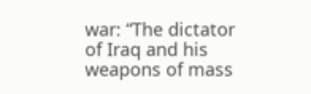war: “The dictator of Iraq and his weapons of mass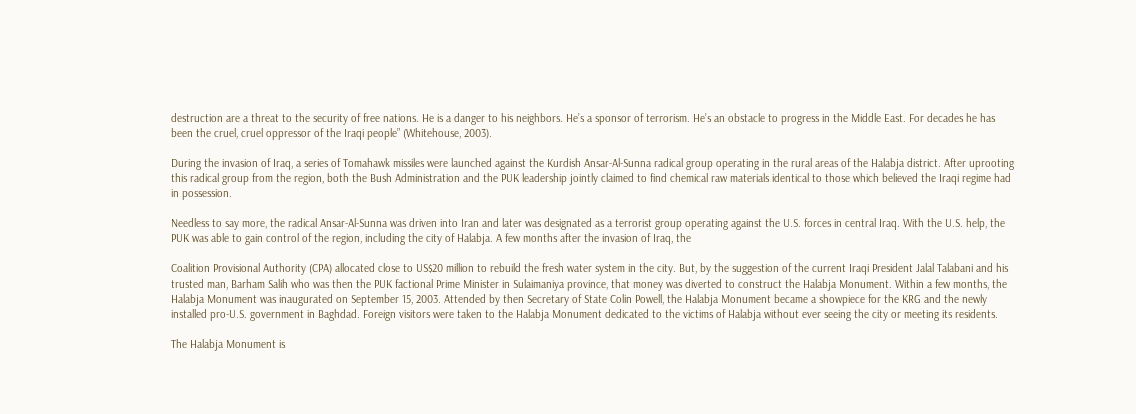destruction are a threat to the security of free nations. He is a danger to his neighbors. He’s a sponsor of terrorism. He’s an obstacle to progress in the Middle East. For decades he has been the cruel, cruel oppressor of the Iraqi people” (Whitehouse, 2003).

During the invasion of Iraq, a series of Tomahawk missiles were launched against the Kurdish Ansar-Al-Sunna radical group operating in the rural areas of the Halabja district. After uprooting this radical group from the region, both the Bush Administration and the PUK leadership jointly claimed to find chemical raw materials identical to those which believed the Iraqi regime had in possession.

Needless to say more, the radical Ansar-Al-Sunna was driven into Iran and later was designated as a terrorist group operating against the U.S. forces in central Iraq. With the U.S. help, the PUK was able to gain control of the region, including the city of Halabja. A few months after the invasion of Iraq, the

Coalition Provisional Authority (CPA) allocated close to US$20 million to rebuild the fresh water system in the city. But, by the suggestion of the current Iraqi President Jalal Talabani and his trusted man, Barham Salih who was then the PUK factional Prime Minister in Sulaimaniya province, that money was diverted to construct the Halabja Monument. Within a few months, the Halabja Monument was inaugurated on September 15, 2003. Attended by then Secretary of State Colin Powell, the Halabja Monument became a showpiece for the KRG and the newly installed pro-U.S. government in Baghdad. Foreign visitors were taken to the Halabja Monument dedicated to the victims of Halabja without ever seeing the city or meeting its residents.

The Halabja Monument is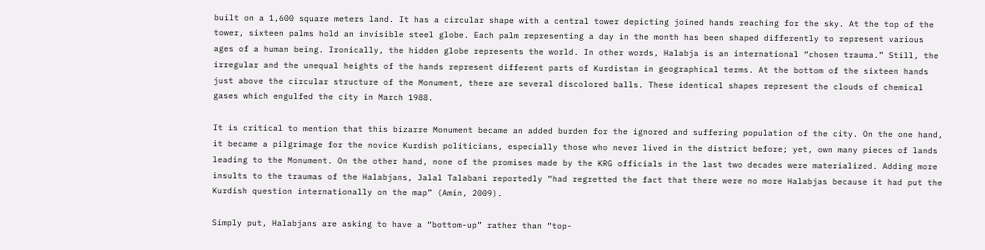built on a 1,600 square meters land. It has a circular shape with a central tower depicting joined hands reaching for the sky. At the top of the tower, sixteen palms hold an invisible steel globe. Each palm representing a day in the month has been shaped differently to represent various ages of a human being. Ironically, the hidden globe represents the world. In other words, Halabja is an international “chosen trauma.” Still, the irregular and the unequal heights of the hands represent different parts of Kurdistan in geographical terms. At the bottom of the sixteen hands just above the circular structure of the Monument, there are several discolored balls. These identical shapes represent the clouds of chemical gases which engulfed the city in March 1988.

It is critical to mention that this bizarre Monument became an added burden for the ignored and suffering population of the city. On the one hand, it became a pilgrimage for the novice Kurdish politicians, especially those who never lived in the district before; yet, own many pieces of lands leading to the Monument. On the other hand, none of the promises made by the KRG officials in the last two decades were materialized. Adding more insults to the traumas of the Halabjans, Jalal Talabani reportedly “had regretted the fact that there were no more Halabjas because it had put the Kurdish question internationally on the map” (Amin, 2009).

Simply put, Halabjans are asking to have a “bottom-up” rather than “top-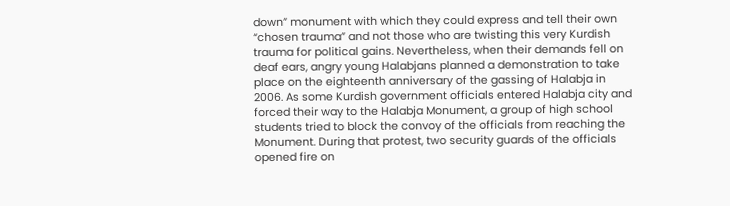down” monument with which they could express and tell their own “chosen trauma” and not those who are twisting this very Kurdish trauma for political gains. Nevertheless, when their demands fell on deaf ears, angry young Halabjans planned a demonstration to take place on the eighteenth anniversary of the gassing of Halabja in 2006. As some Kurdish government officials entered Halabja city and forced their way to the Halabja Monument, a group of high school students tried to block the convoy of the officials from reaching the Monument. During that protest, two security guards of the officials opened fire on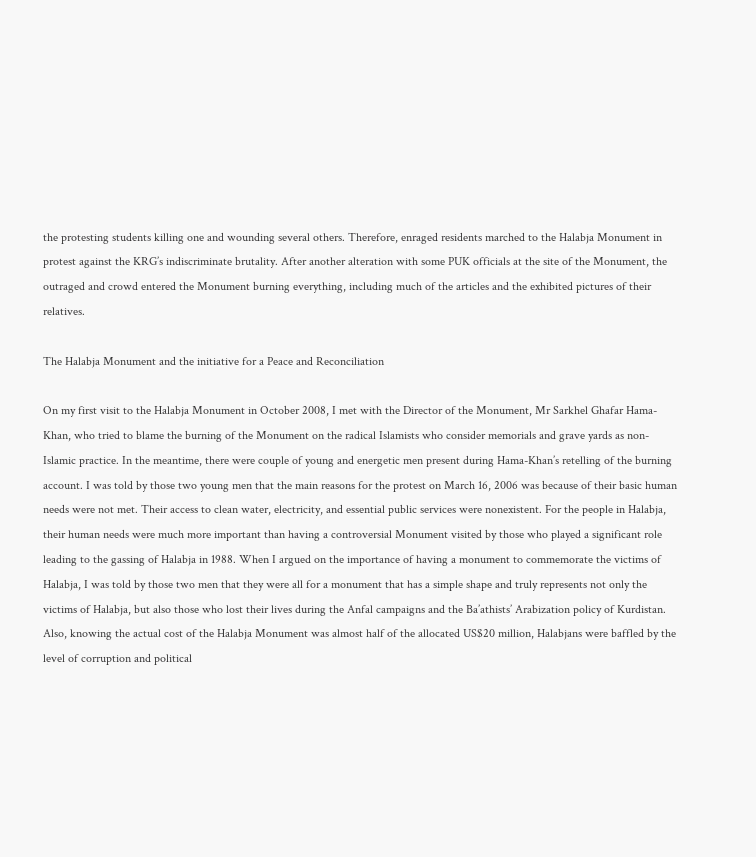the protesting students killing one and wounding several others. Therefore, enraged residents marched to the Halabja Monument in protest against the KRG’s indiscriminate brutality. After another alteration with some PUK officials at the site of the Monument, the outraged and crowd entered the Monument burning everything, including much of the articles and the exhibited pictures of their relatives.

The Halabja Monument and the initiative for a Peace and Reconciliation

On my first visit to the Halabja Monument in October 2008, I met with the Director of the Monument, Mr Sarkhel Ghafar Hama-Khan, who tried to blame the burning of the Monument on the radical Islamists who consider memorials and grave yards as non-Islamic practice. In the meantime, there were couple of young and energetic men present during Hama-Khan’s retelling of the burning account. I was told by those two young men that the main reasons for the protest on March 16, 2006 was because of their basic human needs were not met. Their access to clean water, electricity, and essential public services were nonexistent. For the people in Halabja, their human needs were much more important than having a controversial Monument visited by those who played a significant role leading to the gassing of Halabja in 1988. When I argued on the importance of having a monument to commemorate the victims of Halabja, I was told by those two men that they were all for a monument that has a simple shape and truly represents not only the victims of Halabja, but also those who lost their lives during the Anfal campaigns and the Ba’athists’ Arabization policy of Kurdistan. Also, knowing the actual cost of the Halabja Monument was almost half of the allocated US$20 million, Halabjans were baffled by the level of corruption and political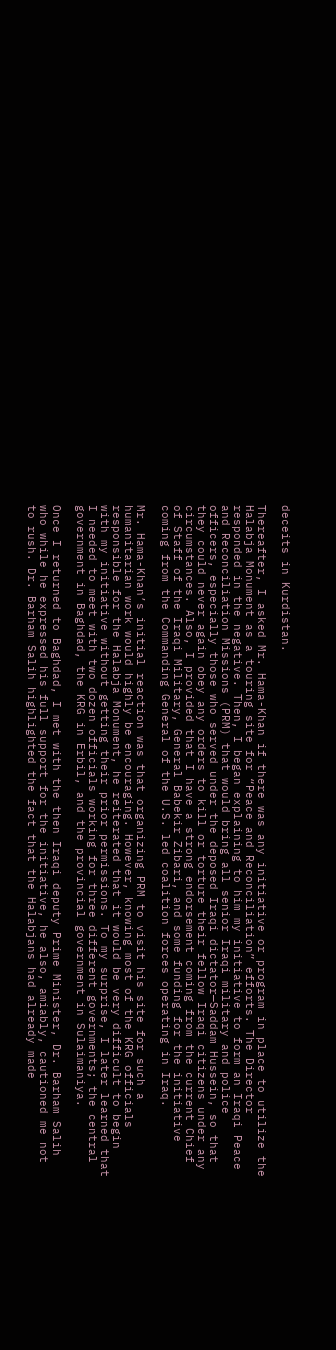deceits in Kurdistan.

Thereafter, I asked Mr. Hama-Khan if there was any initiative or program in place to utilize the Halabja Monument as a touring site for “Peace and Reconciliation” efforts. The Director responded in the negative. Then, I began explaining to him my initiative to form an Iraqi Peace and Reconciliation Missions (PRM) that would bring all senior Iraqi military and police officers, especially those who served under the deposed Iraqi dictator—Saddam Hussein, so that they could never again obey any orders to kill or torture their fellow Iraqi citizens under any circumstances. Also, I provided that I have a strong endorsement coming from the current Chief of Staff of the Iraqi Military, General Babekir Zibari, and some funding for the initiative coming from the Commanding General of the U.S. led coalition forces operating in Iraq.

Mr. Hama-Khan’s initial reaction was that organizing PRM to visit his site for such a humanitarian work would highly be encouraging. However, knowing most of the KRG officials responsible for the Halabja Monument, he reiterated that it would be very difficult to begin with my initiative without getting their prior permissions. To my surprise, I later learned that I needed to meet with two dozen officials working for three different governments; the central government in Baghdad, the KRG in Erbil, and the provincial government in Sulaimaniya.

Once I returned to Baghdad, I met with the then Iraqi deputy Prime Minister, Dr. Barham Salih who while he expressed his full support for the initiative, he also, amiably, cautioned me not to rush. Dr. Barham Salih highlighted the fact that the Halabjans had already made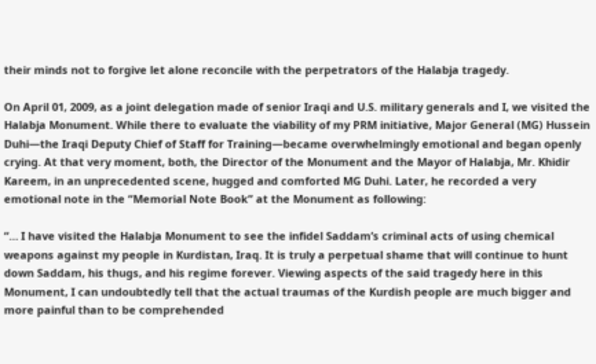their minds not to forgive let alone reconcile with the perpetrators of the Halabja tragedy.

On April 01, 2009, as a joint delegation made of senior Iraqi and U.S. military generals and I, we visited the Halabja Monument. While there to evaluate the viability of my PRM initiative, Major General (MG) Hussein Duhi—the Iraqi Deputy Chief of Staff for Training—became overwhelmingly emotional and began openly crying. At that very moment, both, the Director of the Monument and the Mayor of Halabja, Mr. Khidir Kareem, in an unprecedented scene, hugged and comforted MG Duhi. Later, he recorded a very emotional note in the “Memorial Note Book” at the Monument as following:

“… I have visited the Halabja Monument to see the infidel Saddam’s criminal acts of using chemical weapons against my people in Kurdistan, Iraq. It is truly a perpetual shame that will continue to hunt down Saddam, his thugs, and his regime forever. Viewing aspects of the said tragedy here in this Monument, I can undoubtedly tell that the actual traumas of the Kurdish people are much bigger and more painful than to be comprehended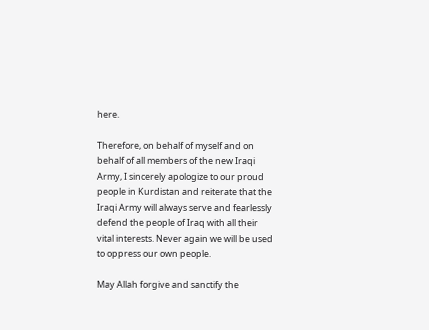here.

Therefore, on behalf of myself and on behalf of all members of the new Iraqi Army, I sincerely apologize to our proud people in Kurdistan and reiterate that the Iraqi Army will always serve and fearlessly defend the people of Iraq with all their vital interests. Never again we will be used to oppress our own people.

May Allah forgive and sanctify the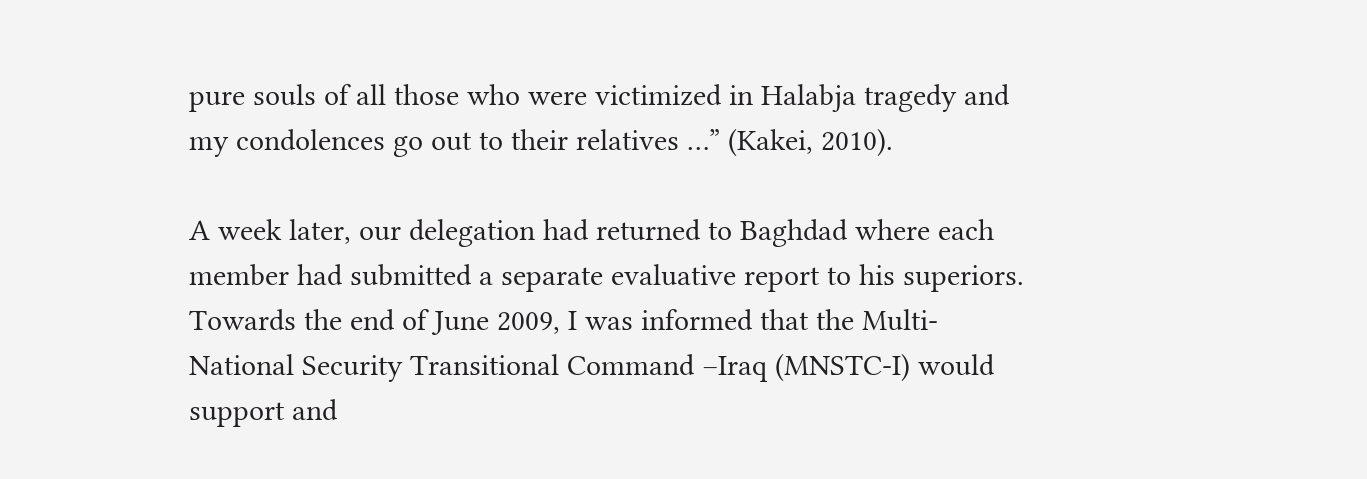pure souls of all those who were victimized in Halabja tragedy and my condolences go out to their relatives …” (Kakei, 2010).

A week later, our delegation had returned to Baghdad where each member had submitted a separate evaluative report to his superiors. Towards the end of June 2009, I was informed that the Multi-National Security Transitional Command –Iraq (MNSTC-I) would support and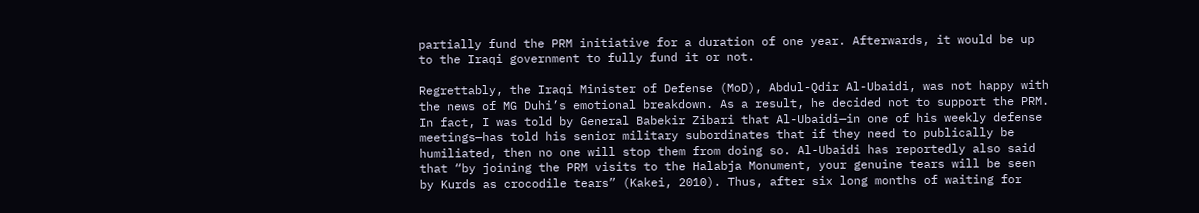partially fund the PRM initiative for a duration of one year. Afterwards, it would be up to the Iraqi government to fully fund it or not.

Regrettably, the Iraqi Minister of Defense (MoD), Abdul-Qdir Al-Ubaidi, was not happy with the news of MG Duhi’s emotional breakdown. As a result, he decided not to support the PRM. In fact, I was told by General Babekir Zibari that Al-Ubaidi—in one of his weekly defense meetings—has told his senior military subordinates that if they need to publically be humiliated, then no one will stop them from doing so. Al-Ubaidi has reportedly also said that “by joining the PRM visits to the Halabja Monument, your genuine tears will be seen by Kurds as crocodile tears” (Kakei, 2010). Thus, after six long months of waiting for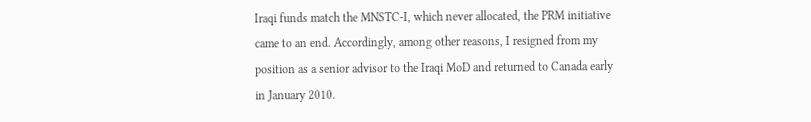Iraqi funds match the MNSTC-I, which never allocated, the PRM initiative came to an end. Accordingly, among other reasons, I resigned from my position as a senior advisor to the Iraqi MoD and returned to Canada early in January 2010.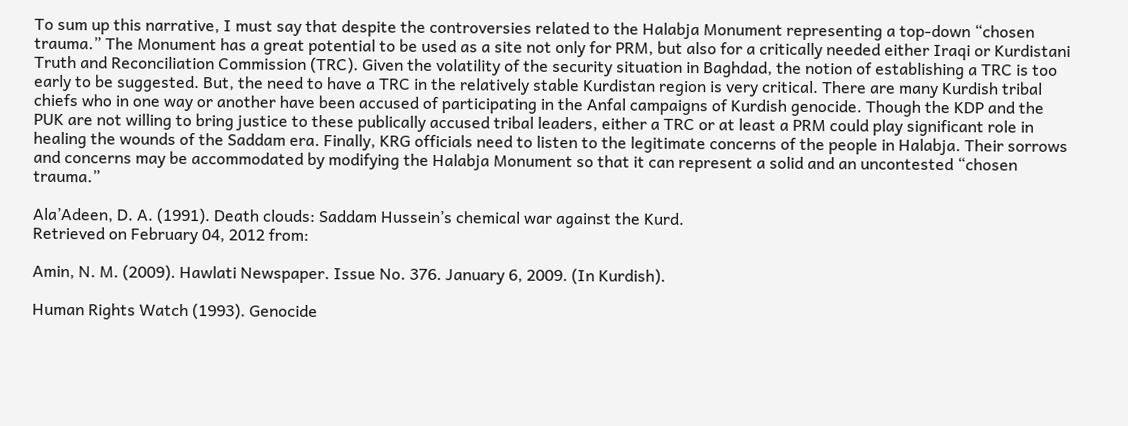To sum up this narrative, I must say that despite the controversies related to the Halabja Monument representing a top-down “chosen trauma.” The Monument has a great potential to be used as a site not only for PRM, but also for a critically needed either Iraqi or Kurdistani Truth and Reconciliation Commission (TRC). Given the volatility of the security situation in Baghdad, the notion of establishing a TRC is too early to be suggested. But, the need to have a TRC in the relatively stable Kurdistan region is very critical. There are many Kurdish tribal chiefs who in one way or another have been accused of participating in the Anfal campaigns of Kurdish genocide. Though the KDP and the PUK are not willing to bring justice to these publically accused tribal leaders, either a TRC or at least a PRM could play significant role in healing the wounds of the Saddam era. Finally, KRG officials need to listen to the legitimate concerns of the people in Halabja. Their sorrows and concerns may be accommodated by modifying the Halabja Monument so that it can represent a solid and an uncontested “chosen trauma.”

Ala’Adeen, D. A. (1991). Death clouds: Saddam Hussein’s chemical war against the Kurd.
Retrieved on February 04, 2012 from:

Amin, N. M. (2009). Hawlati Newspaper. Issue No. 376. January 6, 2009. (In Kurdish).

Human Rights Watch (1993). Genocide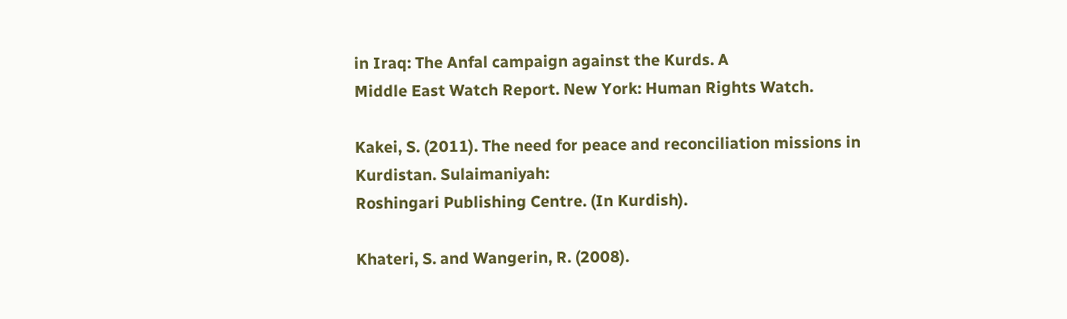in Iraq: The Anfal campaign against the Kurds. A
Middle East Watch Report. New York: Human Rights Watch.

Kakei, S. (2011). The need for peace and reconciliation missions in Kurdistan. Sulaimaniyah:
Roshingari Publishing Centre. (In Kurdish).

Khateri, S. and Wangerin, R. (2008).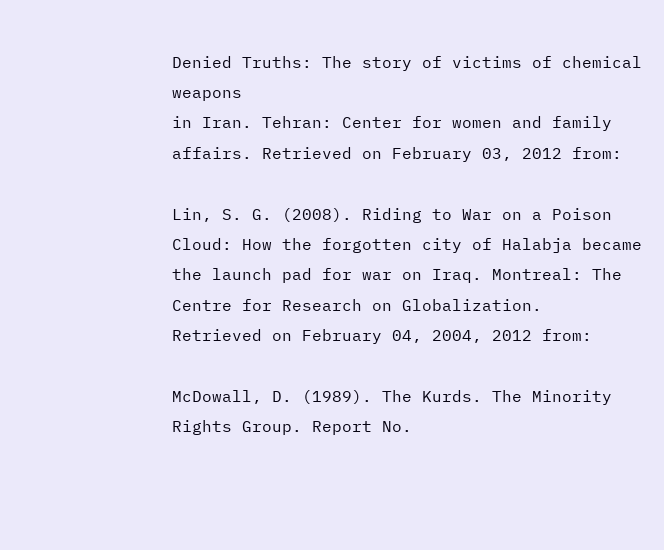Denied Truths: The story of victims of chemical weapons
in Iran. Tehran: Center for women and family affairs. Retrieved on February 03, 2012 from:

Lin, S. G. (2008). Riding to War on a Poison Cloud: How the forgotten city of Halabja became
the launch pad for war on Iraq. Montreal: The Centre for Research on Globalization.
Retrieved on February 04, 2004, 2012 from:

McDowall, D. (1989). The Kurds. The Minority Rights Group. Report No.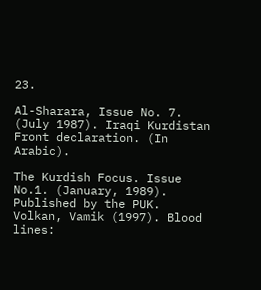23.

Al-Sharara, Issue No. 7. (July 1987). Iraqi Kurdistan Front declaration. (In Arabic).

The Kurdish Focus. Issue No.1. (January, 1989). Published by the PUK.
Volkan, Vamik (1997). Blood lines: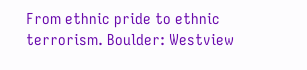From ethnic pride to ethnic terrorism. Boulder: Westview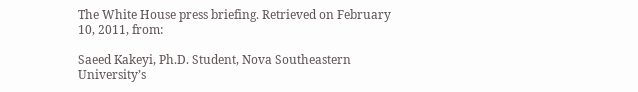The White House press briefing. Retrieved on February 10, 2011, from:

Saeed Kakeyi, Ph.D. Student, Nova Southeastern University’s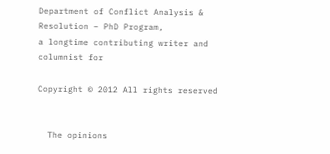Department of Conflict Analysis & Resolution – PhD Program,
a longtime contributing writer and columnist for

Copyright © 2012 All rights reserved


  The opinions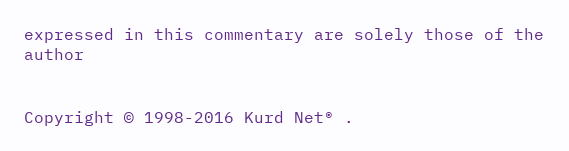expressed in this commentary are solely those of the author


Copyright © 1998-2016 Kurd Net® .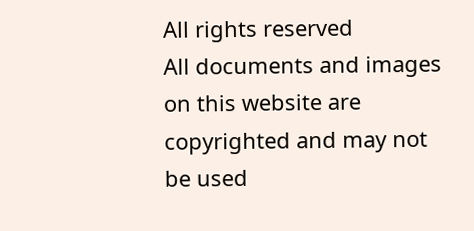All rights reserved
All documents and images on this website are copyrighted and may not be used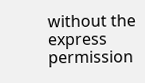without the express
permission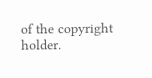of the copyright holder.